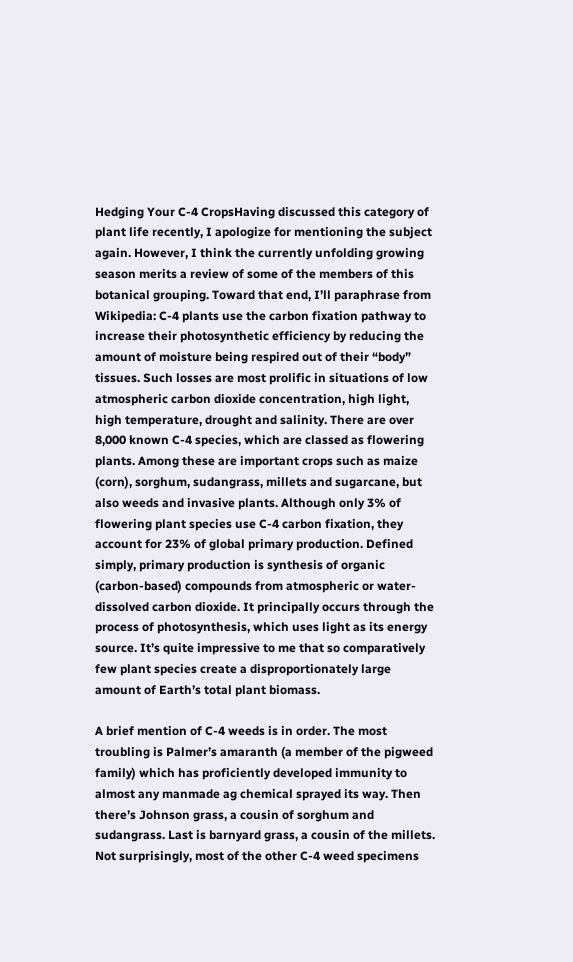Hedging Your C-4 CropsHaving discussed this category of plant life recently, I apologize for mentioning the subject again. However, I think the currently unfolding growing season merits a review of some of the members of this botanical grouping. Toward that end, I’ll paraphrase from Wikipedia: C-4 plants use the carbon fixation pathway to increase their photosynthetic efficiency by reducing the amount of moisture being respired out of their “body” tissues. Such losses are most prolific in situations of low atmospheric carbon dioxide concentration, high light, high temperature, drought and salinity. There are over 8,000 known C-4 species, which are classed as flowering plants. Among these are important crops such as maize (corn), sorghum, sudangrass, millets and sugarcane, but also weeds and invasive plants. Although only 3% of flowering plant species use C-4 carbon fixation, they account for 23% of global primary production. Defined simply, primary production is synthesis of organic (carbon-based) compounds from atmospheric or water-dissolved carbon dioxide. It principally occurs through the process of photosynthesis, which uses light as its energy source. It’s quite impressive to me that so comparatively few plant species create a disproportionately large amount of Earth’s total plant biomass.

A brief mention of C-4 weeds is in order. The most troubling is Palmer’s amaranth (a member of the pigweed family) which has proficiently developed immunity to almost any manmade ag chemical sprayed its way. Then there’s Johnson grass, a cousin of sorghum and sudangrass. Last is barnyard grass, a cousin of the millets. Not surprisingly, most of the other C-4 weed specimens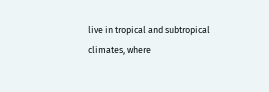live in tropical and subtropical climates, where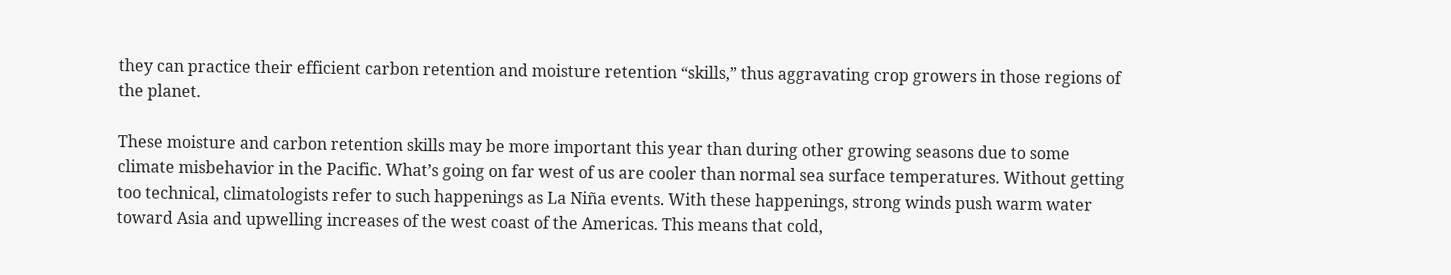they can practice their efficient carbon retention and moisture retention “skills,” thus aggravating crop growers in those regions of the planet.

These moisture and carbon retention skills may be more important this year than during other growing seasons due to some climate misbehavior in the Pacific. What’s going on far west of us are cooler than normal sea surface temperatures. Without getting too technical, climatologists refer to such happenings as La Niña events. With these happenings, strong winds push warm water toward Asia and upwelling increases of the west coast of the Americas. This means that cold,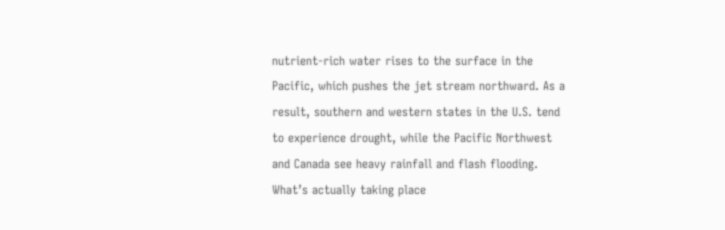nutrient-rich water rises to the surface in the Pacific, which pushes the jet stream northward. As a result, southern and western states in the U.S. tend to experience drought, while the Pacific Northwest and Canada see heavy rainfall and flash flooding. What’s actually taking place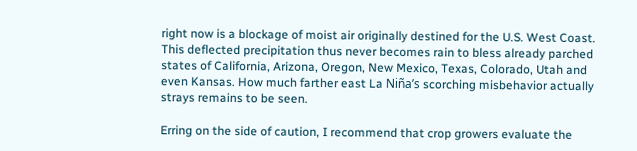right now is a blockage of moist air originally destined for the U.S. West Coast. This deflected precipitation thus never becomes rain to bless already parched states of California, Arizona, Oregon, New Mexico, Texas, Colorado, Utah and even Kansas. How much farther east La Niña’s scorching misbehavior actually strays remains to be seen.

Erring on the side of caution, I recommend that crop growers evaluate the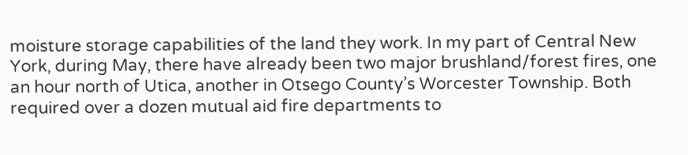moisture storage capabilities of the land they work. In my part of Central New York, during May, there have already been two major brushland/forest fires, one an hour north of Utica, another in Otsego County’s Worcester Township. Both required over a dozen mutual aid fire departments to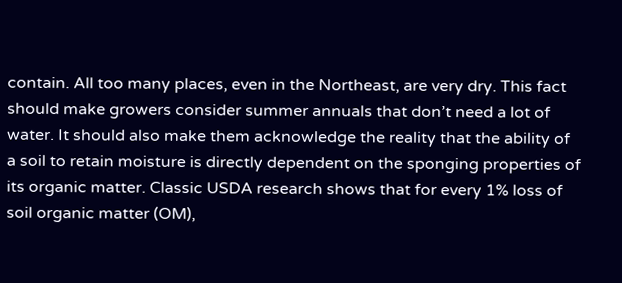contain. All too many places, even in the Northeast, are very dry. This fact should make growers consider summer annuals that don’t need a lot of water. It should also make them acknowledge the reality that the ability of a soil to retain moisture is directly dependent on the sponging properties of its organic matter. Classic USDA research shows that for every 1% loss of soil organic matter (OM),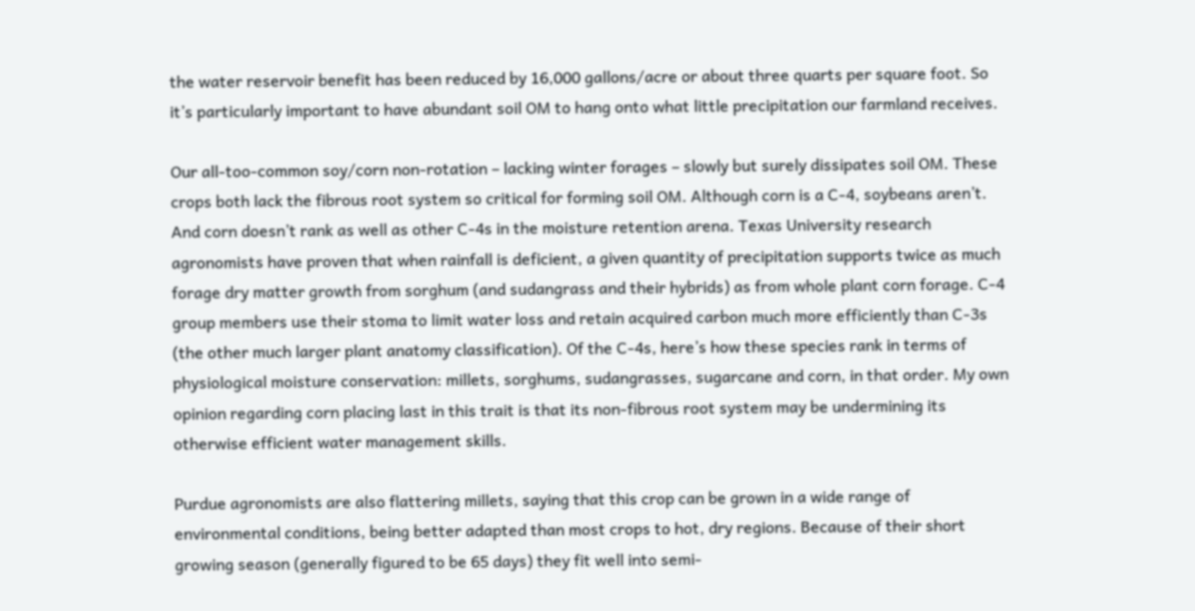the water reservoir benefit has been reduced by 16,000 gallons/acre or about three quarts per square foot. So it’s particularly important to have abundant soil OM to hang onto what little precipitation our farmland receives.

Our all-too-common soy/corn non-rotation – lacking winter forages – slowly but surely dissipates soil OM. These crops both lack the fibrous root system so critical for forming soil OM. Although corn is a C-4, soybeans aren’t. And corn doesn’t rank as well as other C-4s in the moisture retention arena. Texas University research agronomists have proven that when rainfall is deficient, a given quantity of precipitation supports twice as much forage dry matter growth from sorghum (and sudangrass and their hybrids) as from whole plant corn forage. C-4 group members use their stoma to limit water loss and retain acquired carbon much more efficiently than C-3s (the other much larger plant anatomy classification). Of the C-4s, here’s how these species rank in terms of physiological moisture conservation: millets, sorghums, sudangrasses, sugarcane and corn, in that order. My own opinion regarding corn placing last in this trait is that its non-fibrous root system may be undermining its otherwise efficient water management skills.

Purdue agronomists are also flattering millets, saying that this crop can be grown in a wide range of environmental conditions, being better adapted than most crops to hot, dry regions. Because of their short growing season (generally figured to be 65 days) they fit well into semi-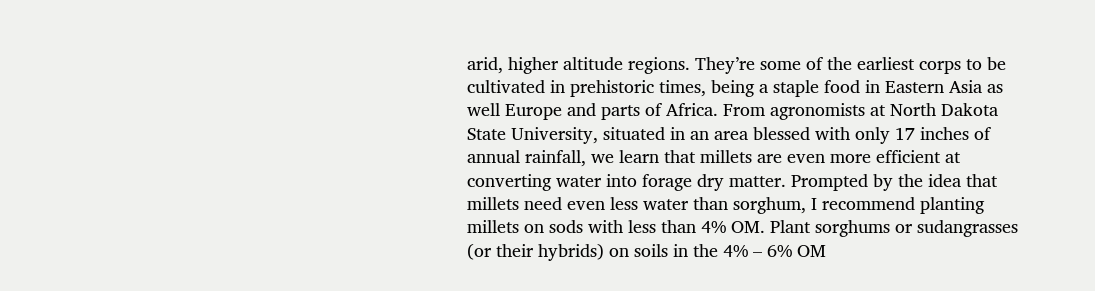arid, higher altitude regions. They’re some of the earliest corps to be cultivated in prehistoric times, being a staple food in Eastern Asia as well Europe and parts of Africa. From agronomists at North Dakota State University, situated in an area blessed with only 17 inches of annual rainfall, we learn that millets are even more efficient at converting water into forage dry matter. Prompted by the idea that millets need even less water than sorghum, I recommend planting millets on sods with less than 4% OM. Plant sorghums or sudangrasses (or their hybrids) on soils in the 4% – 6% OM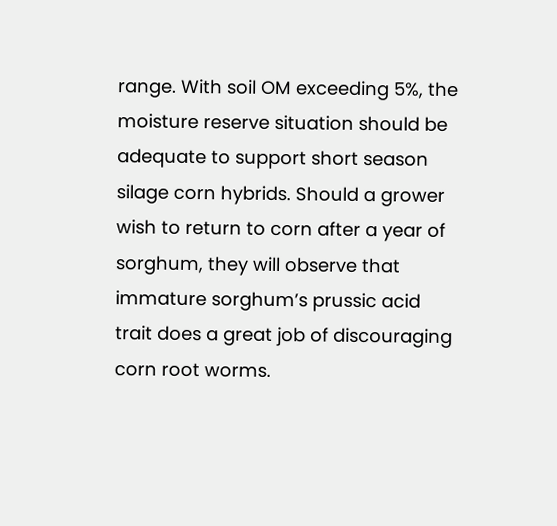range. With soil OM exceeding 5%, the moisture reserve situation should be adequate to support short season silage corn hybrids. Should a grower wish to return to corn after a year of sorghum, they will observe that immature sorghum’s prussic acid trait does a great job of discouraging corn root worms.